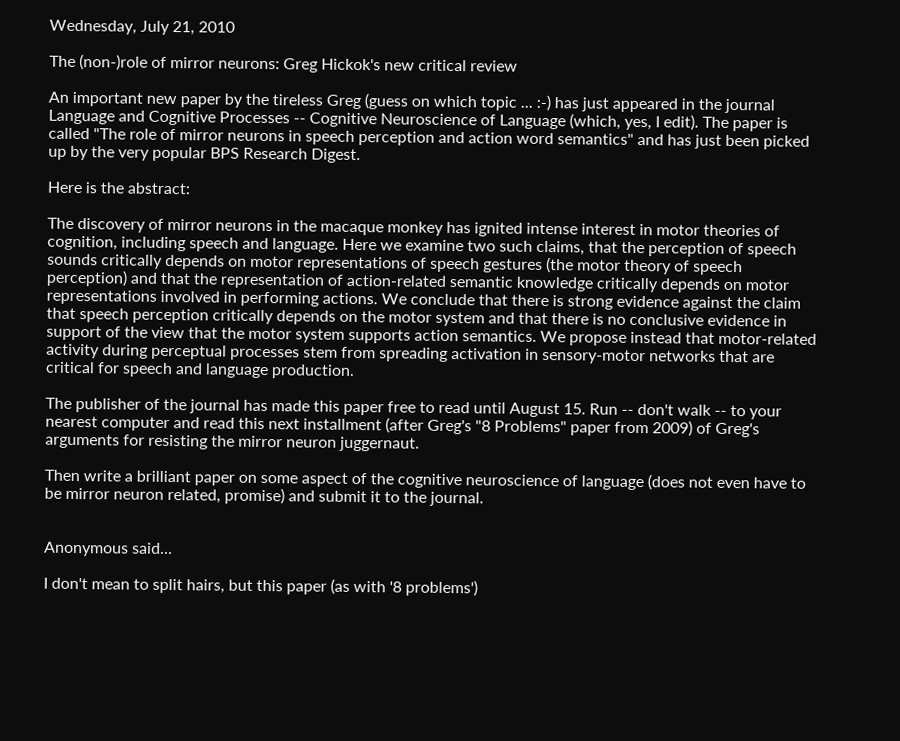Wednesday, July 21, 2010

The (non-)role of mirror neurons: Greg Hickok's new critical review

An important new paper by the tireless Greg (guess on which topic ... :-) has just appeared in the journal Language and Cognitive Processes -- Cognitive Neuroscience of Language (which, yes, I edit). The paper is called "The role of mirror neurons in speech perception and action word semantics" and has just been picked up by the very popular BPS Research Digest.

Here is the abstract:

The discovery of mirror neurons in the macaque monkey has ignited intense interest in motor theories of cognition, including speech and language. Here we examine two such claims, that the perception of speech sounds critically depends on motor representations of speech gestures (the motor theory of speech perception) and that the representation of action-related semantic knowledge critically depends on motor representations involved in performing actions. We conclude that there is strong evidence against the claim that speech perception critically depends on the motor system and that there is no conclusive evidence in support of the view that the motor system supports action semantics. We propose instead that motor-related activity during perceptual processes stem from spreading activation in sensory-motor networks that are critical for speech and language production.

The publisher of the journal has made this paper free to read until August 15. Run -- don't walk -- to your nearest computer and read this next installment (after Greg's "8 Problems" paper from 2009) of Greg's arguments for resisting the mirror neuron juggernaut.

Then write a brilliant paper on some aspect of the cognitive neuroscience of language (does not even have to be mirror neuron related, promise) and submit it to the journal.


Anonymous said...

I don't mean to split hairs, but this paper (as with '8 problems')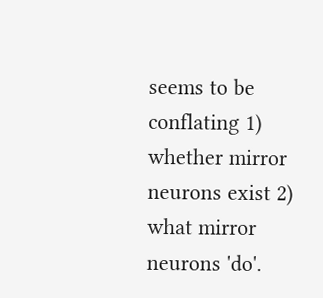seems to be conflating 1) whether mirror neurons exist 2) what mirror neurons 'do'.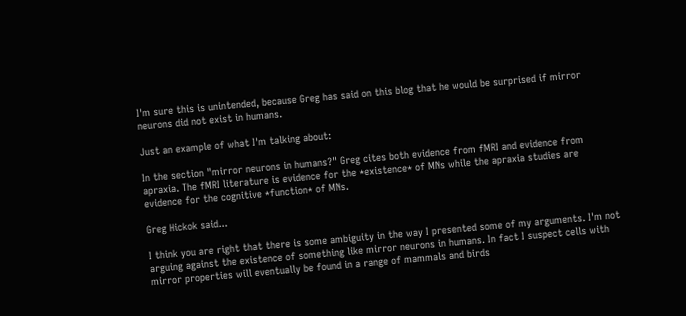I'm sure this is unintended, because Greg has said on this blog that he would be surprised if mirror neurons did not exist in humans.

Just an example of what I'm talking about:

In the section "mirror neurons in humans?" Greg cites both evidence from fMRI and evidence from apraxia. The fMRI literature is evidence for the *existence* of MNs while the apraxia studies are evidence for the cognitive *function* of MNs.

Greg Hickok said...

I think you are right that there is some ambiguity in the way I presented some of my arguments. I'm not arguing against the existence of something like mirror neurons in humans. In fact I suspect cells with mirror properties will eventually be found in a range of mammals and birds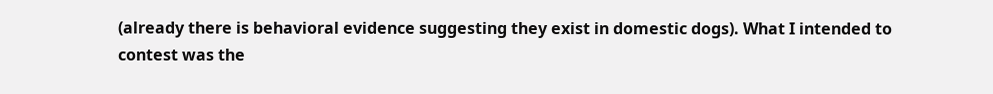(already there is behavioral evidence suggesting they exist in domestic dogs). What I intended to contest was the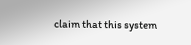claim that this system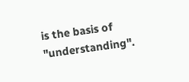is the basis of "understanding".